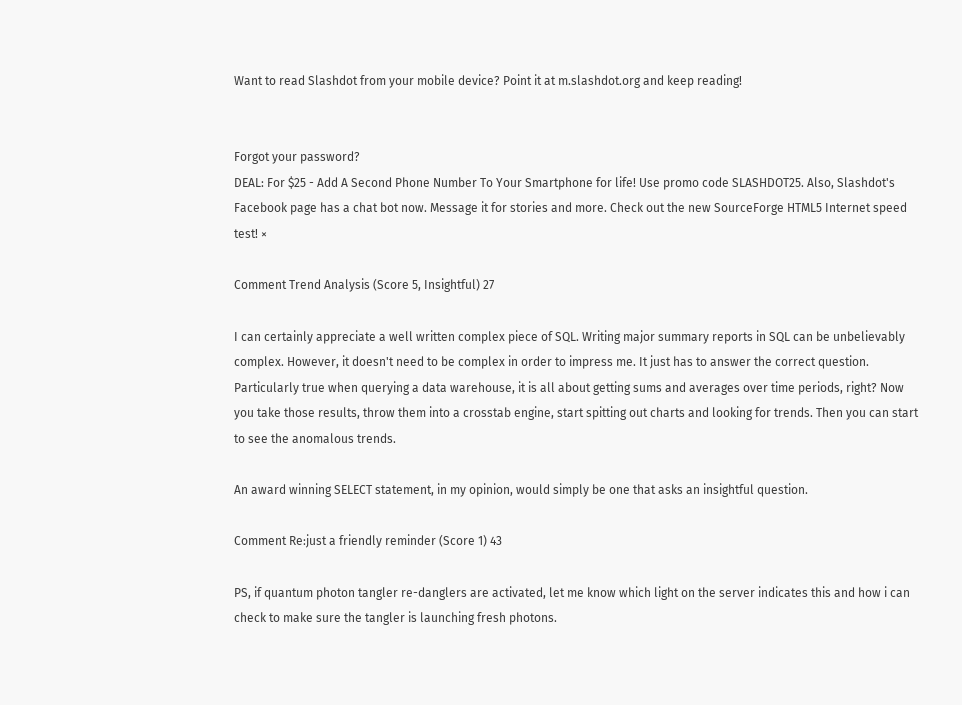Want to read Slashdot from your mobile device? Point it at m.slashdot.org and keep reading!


Forgot your password?
DEAL: For $25 - Add A Second Phone Number To Your Smartphone for life! Use promo code SLASHDOT25. Also, Slashdot's Facebook page has a chat bot now. Message it for stories and more. Check out the new SourceForge HTML5 Internet speed test! ×

Comment Trend Analysis (Score 5, Insightful) 27

I can certainly appreciate a well written complex piece of SQL. Writing major summary reports in SQL can be unbelievably complex. However, it doesn't need to be complex in order to impress me. It just has to answer the correct question. Particularly true when querying a data warehouse, it is all about getting sums and averages over time periods, right? Now you take those results, throw them into a crosstab engine, start spitting out charts and looking for trends. Then you can start to see the anomalous trends.

An award winning SELECT statement, in my opinion, would simply be one that asks an insightful question.

Comment Re:just a friendly reminder (Score 1) 43

PS, if quantum photon tangler re-danglers are activated, let me know which light on the server indicates this and how i can check to make sure the tangler is launching fresh photons.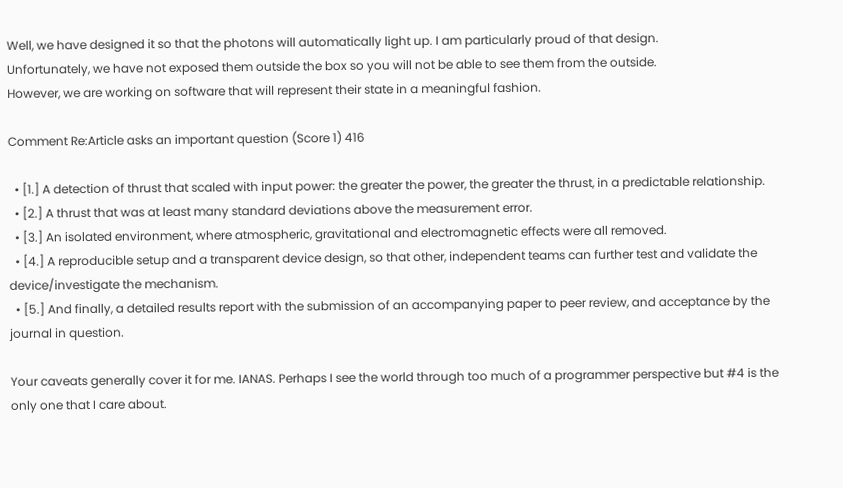Well, we have designed it so that the photons will automatically light up. I am particularly proud of that design.
Unfortunately, we have not exposed them outside the box so you will not be able to see them from the outside.
However, we are working on software that will represent their state in a meaningful fashion.

Comment Re:Article asks an important question (Score 1) 416

  • [1.] A detection of thrust that scaled with input power: the greater the power, the greater the thrust, in a predictable relationship.
  • [2.] A thrust that was at least many standard deviations above the measurement error.
  • [3.] An isolated environment, where atmospheric, gravitational and electromagnetic effects were all removed.
  • [4.] A reproducible setup and a transparent device design, so that other, independent teams can further test and validate the device/investigate the mechanism.
  • [5.] And finally, a detailed results report with the submission of an accompanying paper to peer review, and acceptance by the journal in question.

Your caveats generally cover it for me. IANAS. Perhaps I see the world through too much of a programmer perspective but #4 is the only one that I care about.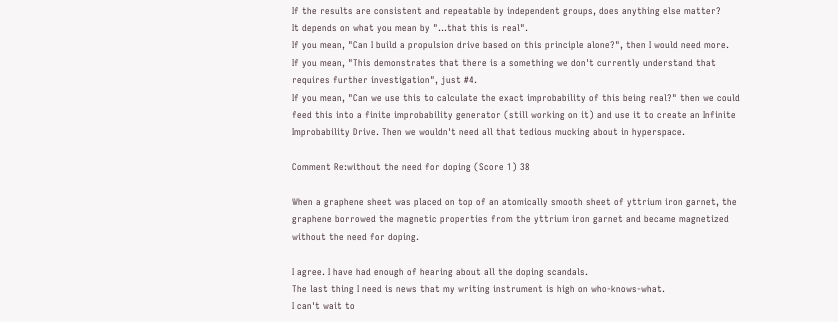If the results are consistent and repeatable by independent groups, does anything else matter?
It depends on what you mean by "...that this is real".
If you mean, "Can I build a propulsion drive based on this principle alone?", then I would need more.
If you mean, "This demonstrates that there is a something we don't currently understand that requires further investigation", just #4.
If you mean, "Can we use this to calculate the exact improbability of this being real?" then we could feed this into a finite improbability generator (still working on it) and use it to create an Infinite Improbability Drive. Then we wouldn't need all that tedious mucking about in hyperspace.

Comment Re:without the need for doping (Score 1) 38

When a graphene sheet was placed on top of an atomically smooth sheet of yttrium iron garnet, the graphene borrowed the magnetic properties from the yttrium iron garnet and became magnetized without the need for doping.

I agree. I have had enough of hearing about all the doping scandals.
The last thing I need is news that my writing instrument is high on who-knows-what.
I can't wait to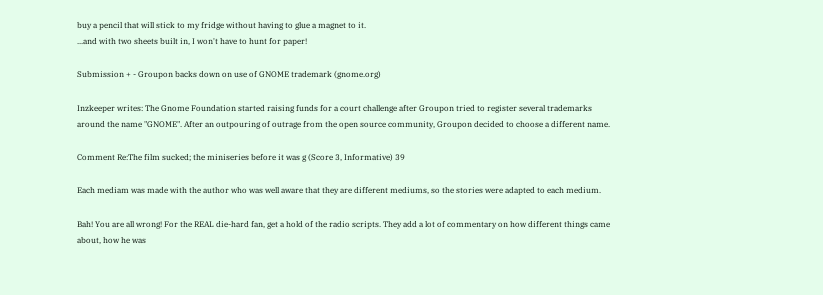buy a pencil that will stick to my fridge without having to glue a magnet to it.
...and with two sheets built in, I won't have to hunt for paper!

Submission + - Groupon backs down on use of GNOME trademark (gnome.org)

Inzkeeper writes: The Gnome Foundation started raising funds for a court challenge after Groupon tried to register several trademarks around the name "GNOME". After an outpouring of outrage from the open source community, Groupon decided to choose a different name.

Comment Re:The film sucked; the miniseries before it was g (Score 3, Informative) 39

Each mediam was made with the author who was well aware that they are different mediums, so the stories were adapted to each medium.

Bah! You are all wrong! For the REAL die-hard fan, get a hold of the radio scripts. They add a lot of commentary on how different things came about, how he was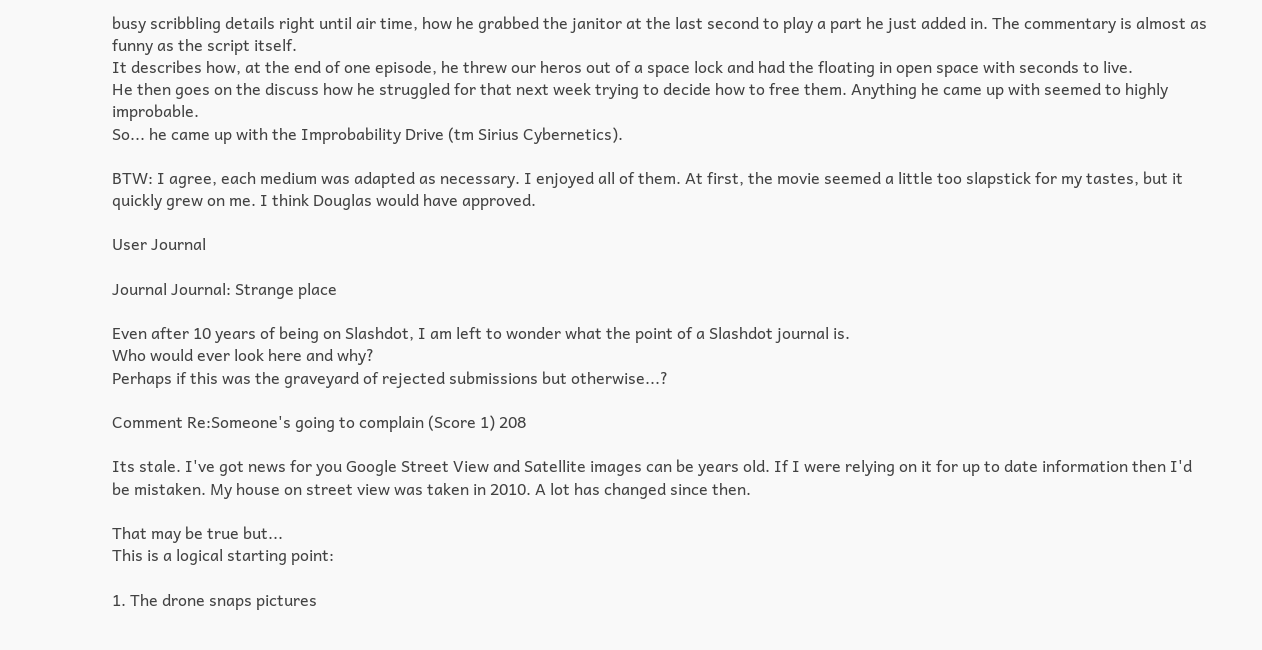busy scribbling details right until air time, how he grabbed the janitor at the last second to play a part he just added in. The commentary is almost as funny as the script itself.
It describes how, at the end of one episode, he threw our heros out of a space lock and had the floating in open space with seconds to live.
He then goes on the discuss how he struggled for that next week trying to decide how to free them. Anything he came up with seemed to highly improbable.
So... he came up with the Improbability Drive (tm Sirius Cybernetics).

BTW: I agree, each medium was adapted as necessary. I enjoyed all of them. At first, the movie seemed a little too slapstick for my tastes, but it quickly grew on me. I think Douglas would have approved.

User Journal

Journal Journal: Strange place

Even after 10 years of being on Slashdot, I am left to wonder what the point of a Slashdot journal is.
Who would ever look here and why?
Perhaps if this was the graveyard of rejected submissions but otherwise...?

Comment Re:Someone's going to complain (Score 1) 208

Its stale. I've got news for you Google Street View and Satellite images can be years old. If I were relying on it for up to date information then I'd be mistaken. My house on street view was taken in 2010. A lot has changed since then.

That may be true but...
This is a logical starting point:

1. The drone snaps pictures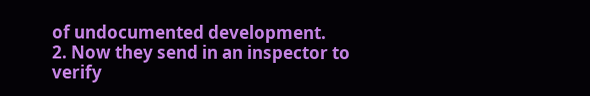of undocumented development.
2. Now they send in an inspector to verify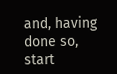and, having done so, start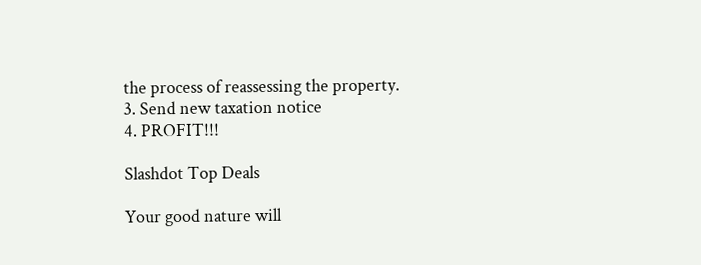the process of reassessing the property.
3. Send new taxation notice
4. PROFIT!!!

Slashdot Top Deals

Your good nature will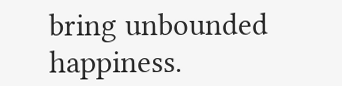bring unbounded happiness.